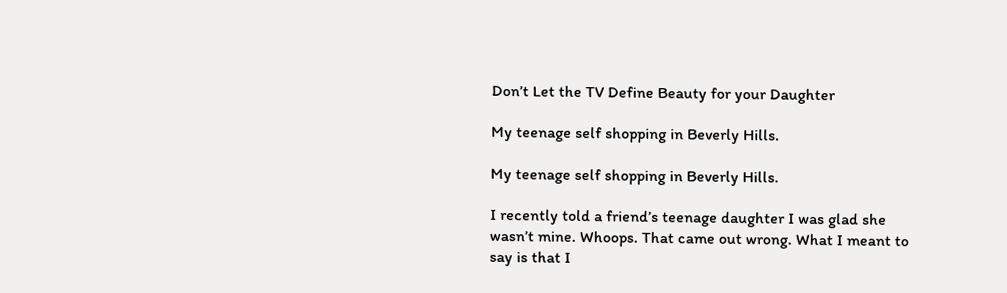Don’t Let the TV Define Beauty for your Daughter

My teenage self shopping in Beverly Hills.

My teenage self shopping in Beverly Hills.

I recently told a friend’s teenage daughter I was glad she wasn’t mine. Whoops. That came out wrong. What I meant to say is that I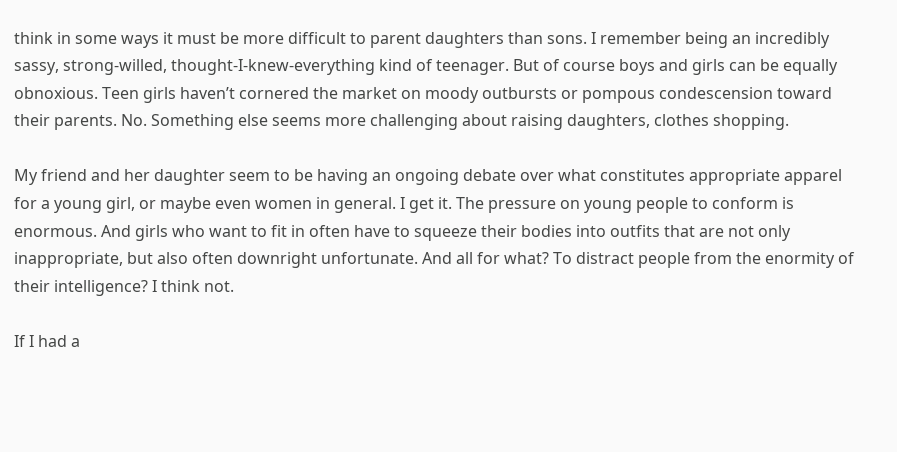think in some ways it must be more difficult to parent daughters than sons. I remember being an incredibly sassy, strong-willed, thought-I-knew-everything kind of teenager. But of course boys and girls can be equally obnoxious. Teen girls haven’t cornered the market on moody outbursts or pompous condescension toward their parents. No. Something else seems more challenging about raising daughters, clothes shopping.

My friend and her daughter seem to be having an ongoing debate over what constitutes appropriate apparel for a young girl, or maybe even women in general. I get it. The pressure on young people to conform is enormous. And girls who want to fit in often have to squeeze their bodies into outfits that are not only inappropriate, but also often downright unfortunate. And all for what? To distract people from the enormity of their intelligence? I think not.

If I had a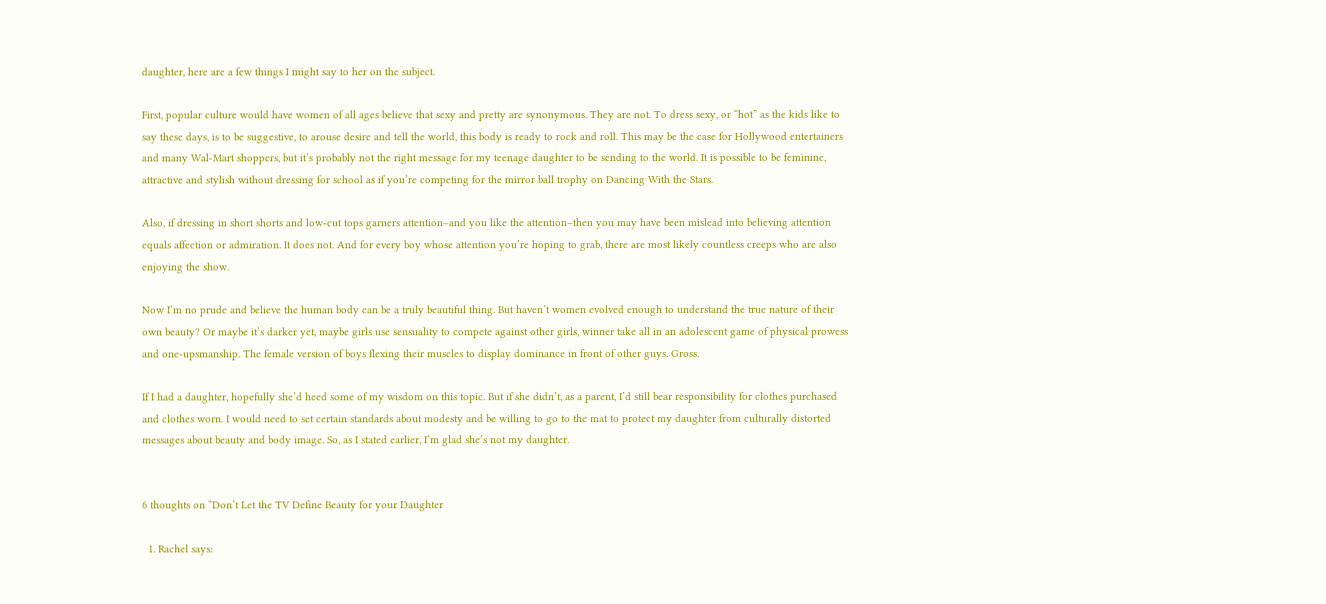daughter, here are a few things I might say to her on the subject.

First, popular culture would have women of all ages believe that sexy and pretty are synonymous. They are not. To dress sexy, or “hot” as the kids like to say these days, is to be suggestive, to arouse desire and tell the world, this body is ready to rock and roll. This may be the case for Hollywood entertainers and many Wal-Mart shoppers, but it’s probably not the right message for my teenage daughter to be sending to the world. It is possible to be feminine, attractive and stylish without dressing for school as if you’re competing for the mirror ball trophy on Dancing With the Stars.

Also, if dressing in short shorts and low-cut tops garners attention–and you like the attention–then you may have been mislead into believing attention equals affection or admiration. It does not. And for every boy whose attention you’re hoping to grab, there are most likely countless creeps who are also enjoying the show.

Now I’m no prude and believe the human body can be a truly beautiful thing. But haven’t women evolved enough to understand the true nature of their own beauty? Or maybe it’s darker yet, maybe girls use sensuality to compete against other girls, winner take all in an adolescent game of physical prowess and one-upsmanship. The female version of boys flexing their muscles to display dominance in front of other guys. Gross.

If I had a daughter, hopefully she’d heed some of my wisdom on this topic. But if she didn’t, as a parent, I’d still bear responsibility for clothes purchased and clothes worn. I would need to set certain standards about modesty and be willing to go to the mat to protect my daughter from culturally distorted messages about beauty and body image. So, as I stated earlier, I’m glad she’s not my daughter.


6 thoughts on “Don’t Let the TV Define Beauty for your Daughter

  1. Rachel says: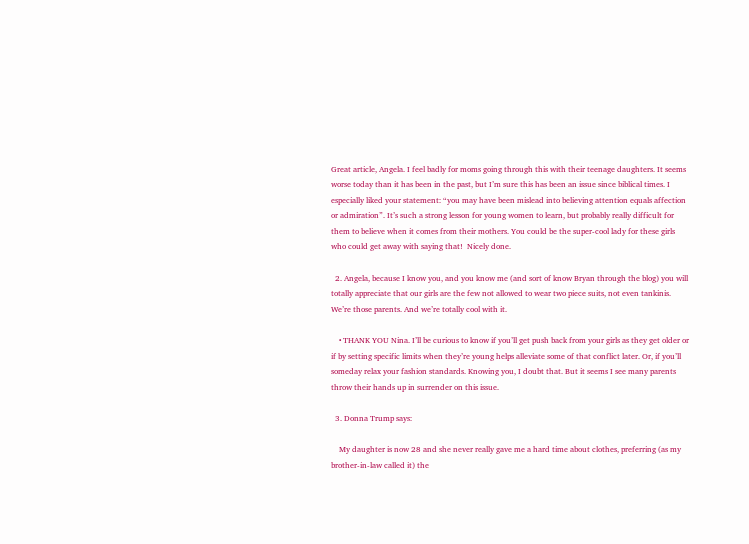Great article, Angela. I feel badly for moms going through this with their teenage daughters. It seems worse today than it has been in the past, but I’m sure this has been an issue since biblical times. I especially liked your statement: “you may have been mislead into believing attention equals affection or admiration”. It’s such a strong lesson for young women to learn, but probably really difficult for them to believe when it comes from their mothers. You could be the super-cool lady for these girls who could get away with saying that!  Nicely done.

  2. Angela, because I know you, and you know me (and sort of know Bryan through the blog) you will totally appreciate that our girls are the few not allowed to wear two piece suits, not even tankinis. We’re those parents. And we’re totally cool with it.

    • THANK YOU Nina. I’ll be curious to know if you’ll get push back from your girls as they get older or if by setting specific limits when they’re young helps alleviate some of that conflict later. Or, if you’ll someday relax your fashion standards. Knowing you, I doubt that. But it seems I see many parents throw their hands up in surrender on this issue.

  3. Donna Trump says:

    My daughter is now 28 and she never really gave me a hard time about clothes, preferring (as my brother-in-law called it) the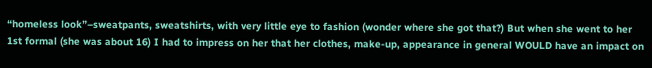“homeless look”–sweatpants, sweatshirts, with very little eye to fashion (wonder where she got that?) But when she went to her 1st formal (she was about 16) I had to impress on her that her clothes, make-up, appearance in general WOULD have an impact on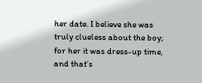her date. I believe she was truly clueless about the boy; for her it was dress-up time, and that’s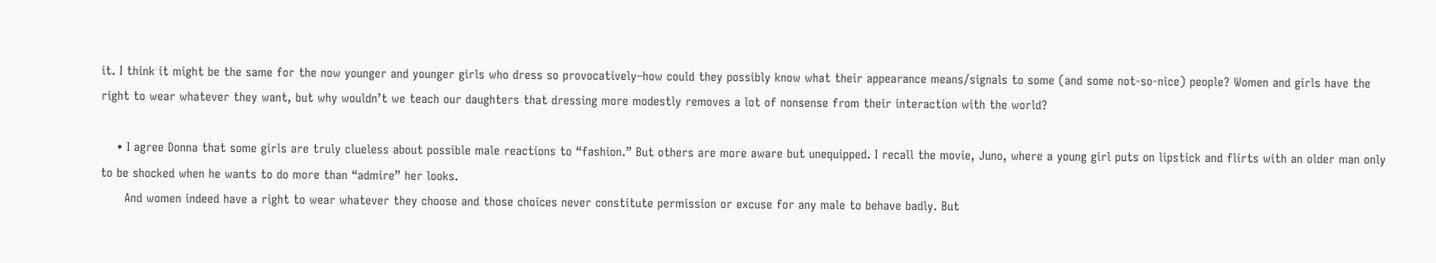it. I think it might be the same for the now younger and younger girls who dress so provocatively–how could they possibly know what their appearance means/signals to some (and some not-so-nice) people? Women and girls have the right to wear whatever they want, but why wouldn’t we teach our daughters that dressing more modestly removes a lot of nonsense from their interaction with the world?

    • I agree Donna that some girls are truly clueless about possible male reactions to “fashion.” But others are more aware but unequipped. I recall the movie, Juno, where a young girl puts on lipstick and flirts with an older man only to be shocked when he wants to do more than “admire” her looks.
      And women indeed have a right to wear whatever they choose and those choices never constitute permission or excuse for any male to behave badly. But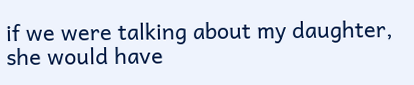if we were talking about my daughter, she would have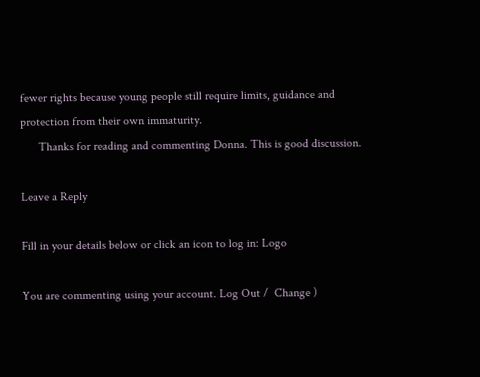fewer rights because young people still require limits, guidance and protection from their own immaturity.
      Thanks for reading and commenting Donna. This is good discussion.

Leave a Reply

Fill in your details below or click an icon to log in: Logo

You are commenting using your account. Log Out /  Change )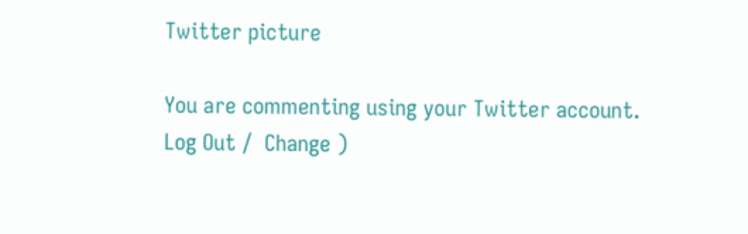Twitter picture

You are commenting using your Twitter account. Log Out /  Change )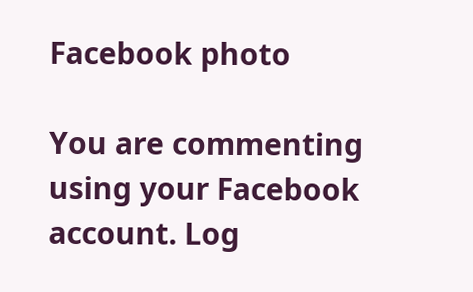Facebook photo

You are commenting using your Facebook account. Log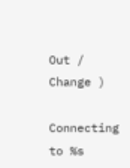Out /  Change )

Connecting to %s